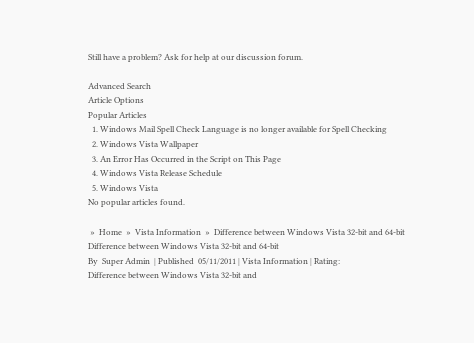Still have a problem? Ask for help at our discussion forum.

Advanced Search
Article Options
Popular Articles
  1. Windows Mail Spell Check Language is no longer available for Spell Checking
  2. Windows Vista Wallpaper
  3. An Error Has Occurred in the Script on This Page
  4. Windows Vista Release Schedule
  5. Windows Vista
No popular articles found.

 »  Home  »  Vista Information  »  Difference between Windows Vista 32-bit and 64-bit
Difference between Windows Vista 32-bit and 64-bit
By  Super Admin  | Published  05/11/2011 | Vista Information | Rating:
Difference between Windows Vista 32-bit and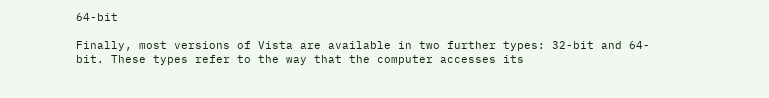64-bit

Finally, most versions of Vista are available in two further types: 32-bit and 64-bit. These types refer to the way that the computer accesses its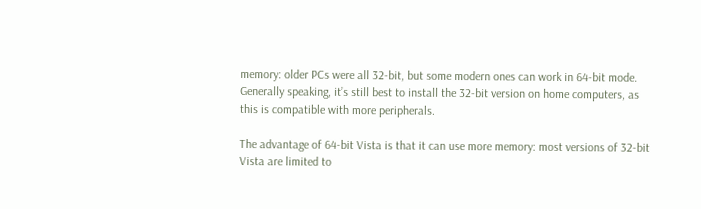memory: older PCs were all 32-bit, but some modern ones can work in 64-bit mode. Generally speaking, it’s still best to install the 32-bit version on home computers, as this is compatible with more peripherals.

The advantage of 64-bit Vista is that it can use more memory: most versions of 32-bit Vista are limited to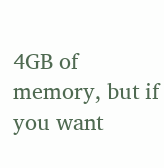4GB of memory, but if you want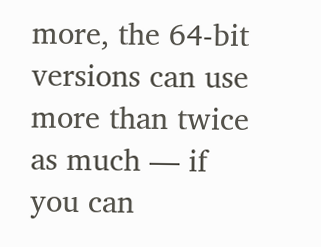more, the 64-bit versions can use more than twice as much — if you can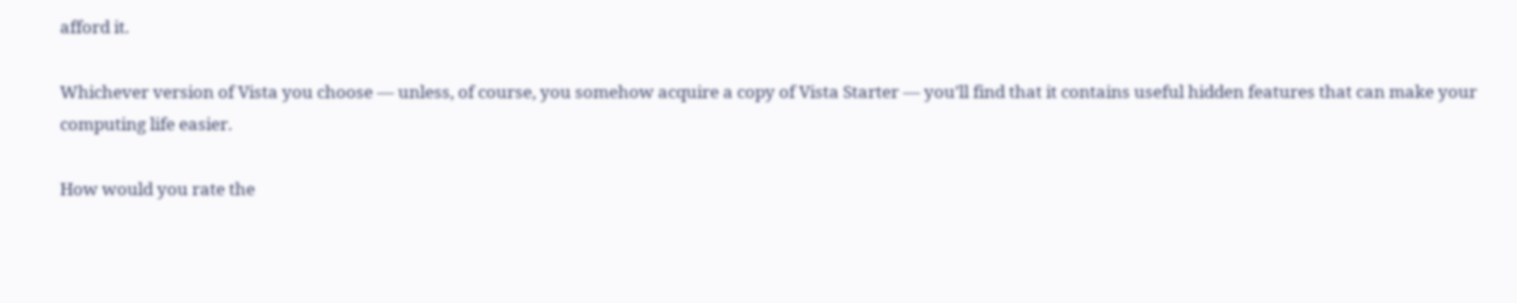afford it.

Whichever version of Vista you choose — unless, of course, you somehow acquire a copy of Vista Starter — you’ll find that it contains useful hidden features that can make your computing life easier.

How would you rate the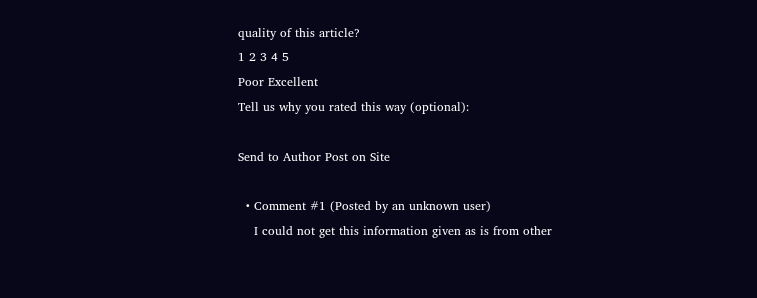quality of this article?
1 2 3 4 5
Poor Excellent
Tell us why you rated this way (optional):

Send to Author Post on Site

  • Comment #1 (Posted by an unknown user)
    I could not get this information given as is from other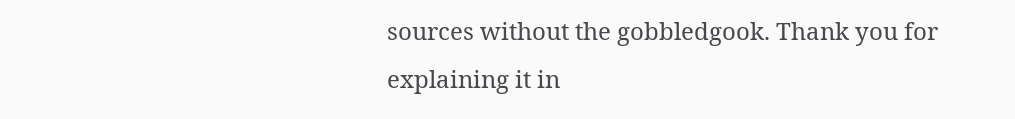sources without the gobbledgook. Thank you for explaining it in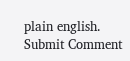plain english.
Submit Comment